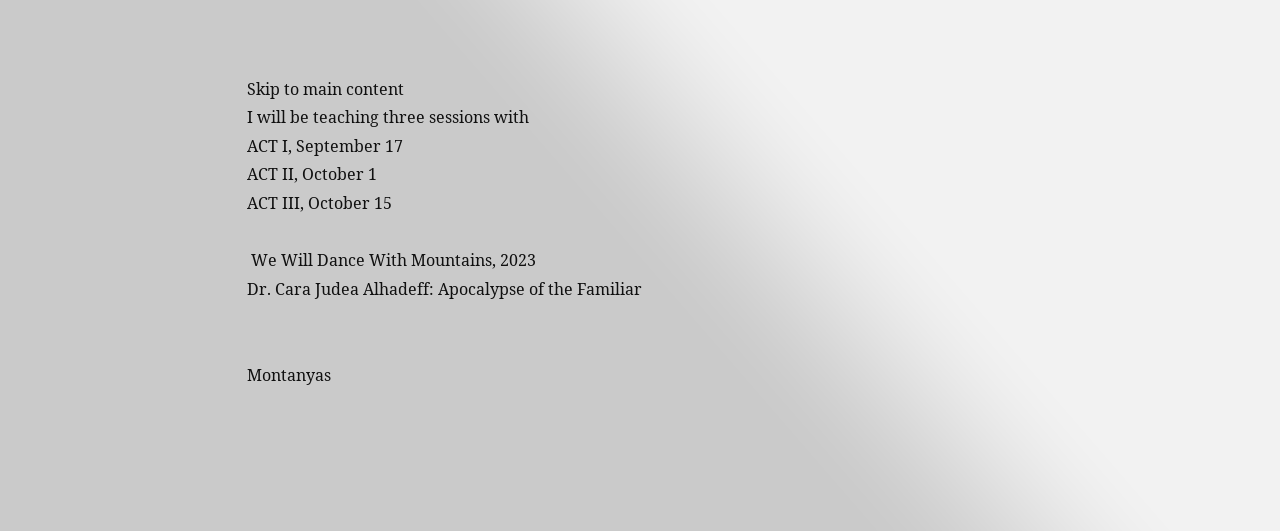Skip to main content
I will be teaching three sessions with
ACT I, September 17
ACT II, October 1
ACT III, October 15

 We Will Dance With Mountains, 2023
Dr. Cara Judea Alhadeff: Apocalypse of the Familiar


Montanyas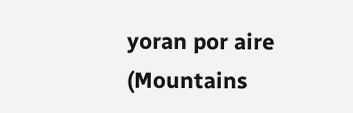yoran por aire (Mountains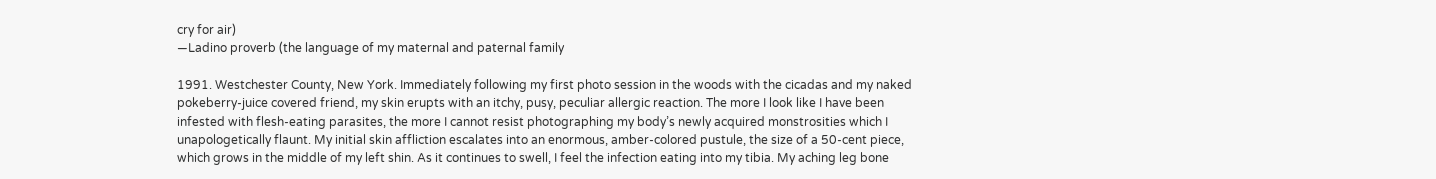cry for air)
—Ladino proverb (the language of my maternal and paternal family

1991. Westchester County, New York. Immediately following my first photo session in the woods with the cicadas and my naked pokeberry-juice covered friend, my skin erupts with an itchy, pusy, peculiar allergic reaction. The more I look like I have been infested with flesh-eating parasites, the more I cannot resist photographing my body’s newly acquired monstrosities which I unapologetically flaunt. My initial skin affliction escalates into an enormous, amber-colored pustule, the size of a 50-cent piece, which grows in the middle of my left shin. As it continues to swell, I feel the infection eating into my tibia. My aching leg bone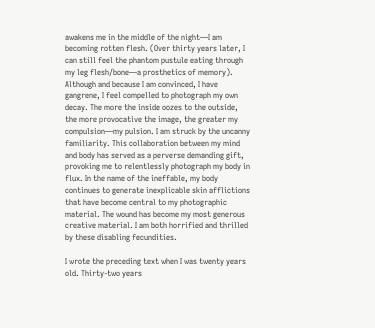awakens me in the middle of the night—I am becoming rotten flesh. (Over thirty years later, I can still feel the phantom pustule eating through my leg flesh/bone—a prosthetics of memory). Although and because I am convinced, I have gangrene, I feel compelled to photograph my own decay. The more the inside oozes to the outside, the more provocative the image, the greater my compulsion—my pulsion. I am struck by the uncanny familiarity. This collaboration between my mind and body has served as a perverse demanding gift, provoking me to relentlessly photograph my body in flux. In the name of the ineffable, my body continues to generate inexplicable skin afflictions that have become central to my photographic material. The wound has become my most generous creative material. I am both horrified and thrilled by these disabling fecundities.

I wrote the preceding text when I was twenty years old. Thirty-two years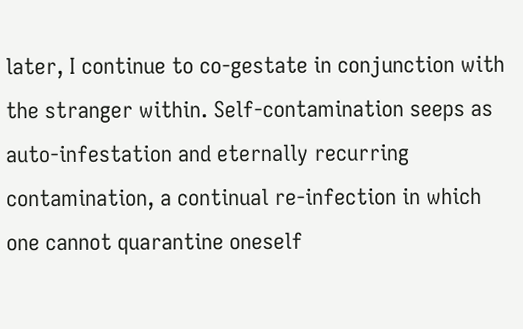later, I continue to co-gestate in conjunction with the stranger within. Self-contamination seeps as auto-infestation and eternally recurring contamination, a continual re-infection in which one cannot quarantine oneself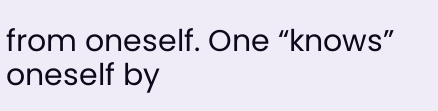from oneself. One “knows” oneself by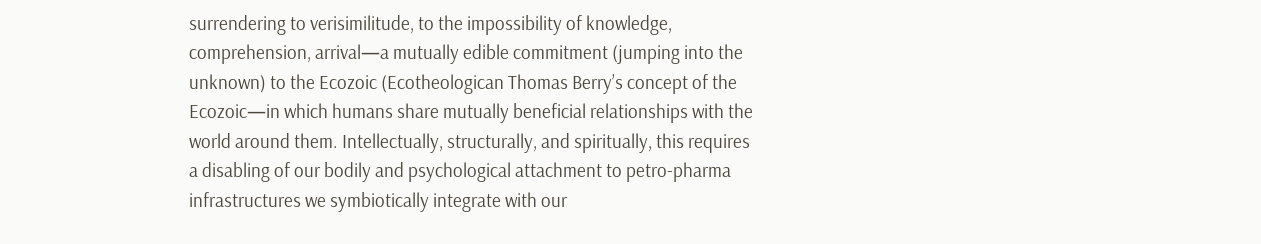surrendering to verisimilitude, to the impossibility of knowledge, comprehension, arrival—a mutually edible commitment (jumping into the unknown) to the Ecozoic (Ecotheologican Thomas Berry’s concept of the Ecozoic—in which humans share mutually beneficial relationships with the world around them. Intellectually, structurally, and spiritually, this requires a disabling of our bodily and psychological attachment to petro-pharma infrastructures we symbiotically integrate with our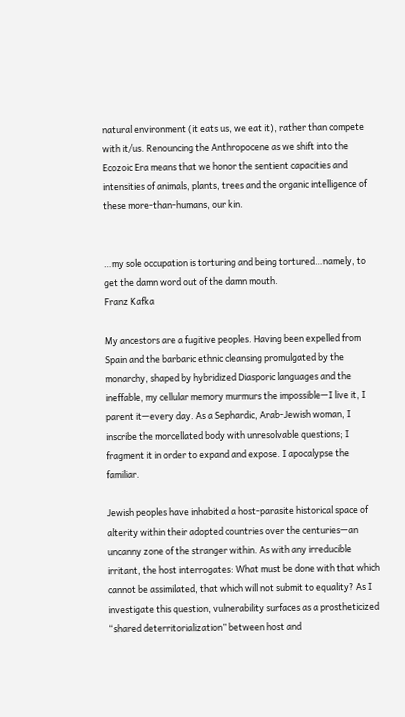natural environment (it eats us, we eat it), rather than compete with it/us. Renouncing the Anthropocene as we shift into the Ecozoic Era means that we honor the sentient capacities and intensities of animals, plants, trees and the organic intelligence of these more-than-humans, our kin.


…my sole occupation is torturing and being tortured…namely, to get the damn word out of the damn mouth.
Franz Kafka

My ancestors are a fugitive peoples. Having been expelled from Spain and the barbaric ethnic cleansing promulgated by the monarchy, shaped by hybridized Diasporic languages and the ineffable, my cellular memory murmurs the impossible—I live it, I parent it—every day. As a Sephardic, Arab-Jewish woman, I inscribe the morcellated body with unresolvable questions; I fragment it in order to expand and expose. I apocalypse the familiar.

Jewish peoples have inhabited a host-parasite historical space of alterity within their adopted countries over the centuries—an uncanny zone of the stranger within. As with any irreducible irritant, the host interrogates: What must be done with that which cannot be assimilated, that which will not submit to equality? As I investigate this question, vulnerability surfaces as a prostheticized “shared deterritorialization” between host and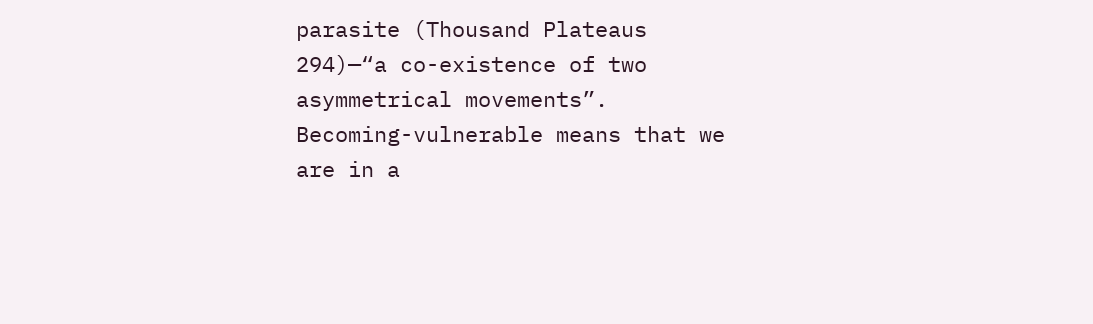parasite (Thousand Plateaus 294)—“a co-existence of two asymmetrical movements”. Becoming-vulnerable means that we are in a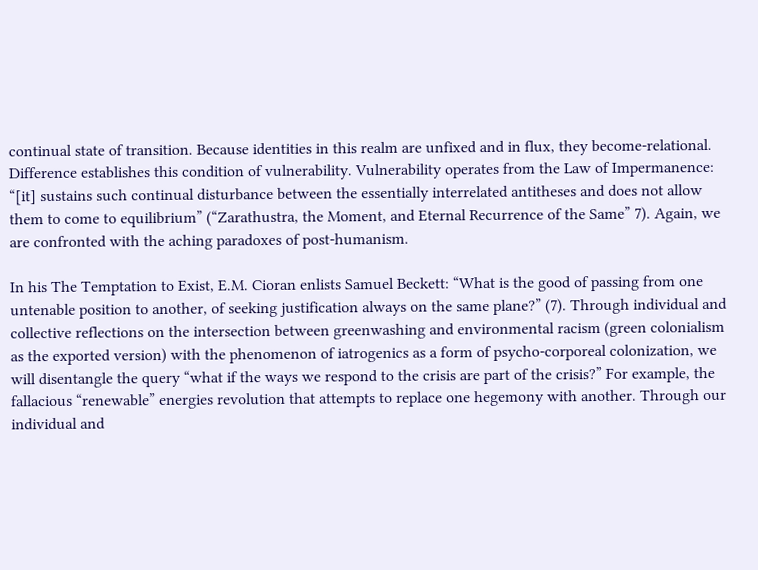continual state of transition. Because identities in this realm are unfixed and in flux, they become-relational. Difference establishes this condition of vulnerability. Vulnerability operates from the Law of Impermanence: “[it] sustains such continual disturbance between the essentially interrelated antitheses and does not allow them to come to equilibrium” (“Zarathustra, the Moment, and Eternal Recurrence of the Same” 7). Again, we are confronted with the aching paradoxes of post-humanism.

In his The Temptation to Exist, E.M. Cioran enlists Samuel Beckett: “What is the good of passing from one untenable position to another, of seeking justification always on the same plane?” (7). Through individual and collective reflections on the intersection between greenwashing and environmental racism (green colonialism as the exported version) with the phenomenon of iatrogenics as a form of psycho-corporeal colonization, we will disentangle the query “what if the ways we respond to the crisis are part of the crisis?” For example, the fallacious “renewable” energies revolution that attempts to replace one hegemony with another. Through our individual and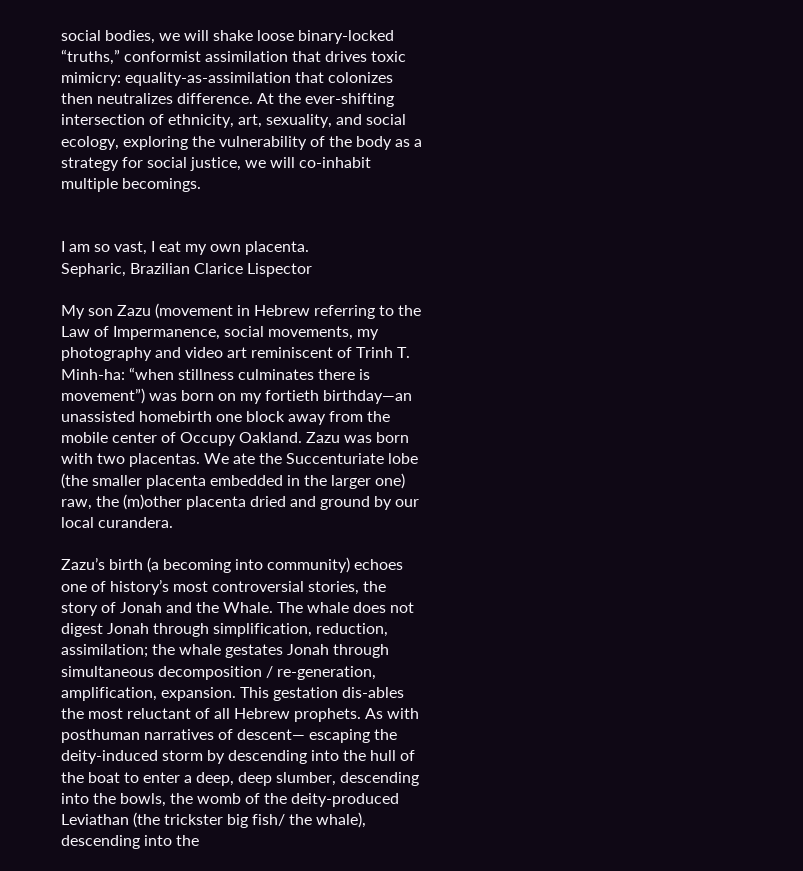social bodies, we will shake loose binary-locked “truths,” conformist assimilation that drives toxic mimicry: equality-as-assimilation that colonizes then neutralizes difference. At the ever-shifting intersection of ethnicity, art, sexuality, and social ecology, exploring the vulnerability of the body as a strategy for social justice, we will co-inhabit multiple becomings.


I am so vast, I eat my own placenta.
Sepharic, Brazilian Clarice Lispector

My son Zazu (movement in Hebrew referring to the Law of Impermanence, social movements, my photography and video art reminiscent of Trinh T. Minh-ha: “when stillness culminates there is movement”) was born on my fortieth birthday—an unassisted homebirth one block away from the mobile center of Occupy Oakland. Zazu was born with two placentas. We ate the Succenturiate lobe (the smaller placenta embedded in the larger one) raw, the (m)other placenta dried and ground by our local curandera.

Zazu’s birth (a becoming into community) echoes one of history’s most controversial stories, the story of Jonah and the Whale. The whale does not digest Jonah through simplification, reduction, assimilation; the whale gestates Jonah through simultaneous decomposition / re-generation, amplification, expansion. This gestation dis-ables the most reluctant of all Hebrew prophets. As with posthuman narratives of descent— escaping the deity-induced storm by descending into the hull of the boat to enter a deep, deep slumber, descending into the bowls, the womb of the deity-produced Leviathan (the trickster big fish/ the whale), descending into the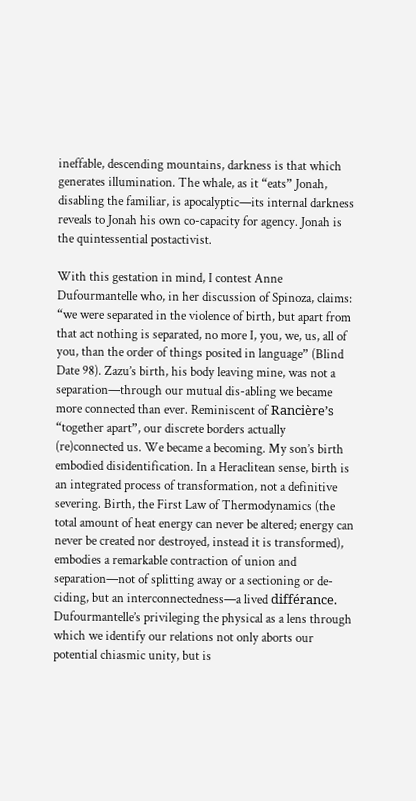ineffable, descending mountains, darkness is that which generates illumination. The whale, as it “eats” Jonah, disabling the familiar, is apocalyptic—its internal darkness reveals to Jonah his own co-capacity for agency. Jonah is the quintessential postactivist.

With this gestation in mind, I contest Anne Dufourmantelle who, in her discussion of Spinoza, claims: “we were separated in the violence of birth, but apart from that act nothing is separated, no more I, you, we, us, all of you, than the order of things posited in language” (Blind Date 98). Zazu’s birth, his body leaving mine, was not a separation—through our mutual dis-abling we became more connected than ever. Reminiscent of Rancière’s “together apart”, our discrete borders actually (re)connected us. We became a becoming. My son’s birth embodied disidentification. In a Heraclitean sense, birth is an integrated process of transformation, not a definitive severing. Birth, the First Law of Thermodynamics (the total amount of heat energy can never be altered; energy can never be created nor destroyed, instead it is transformed), embodies a remarkable contraction of union and separation—not of splitting away or a sectioning or de-ciding, but an interconnectedness—a lived différance. Dufourmantelle’s privileging the physical as a lens through which we identify our relations not only aborts our potential chiasmic unity, but is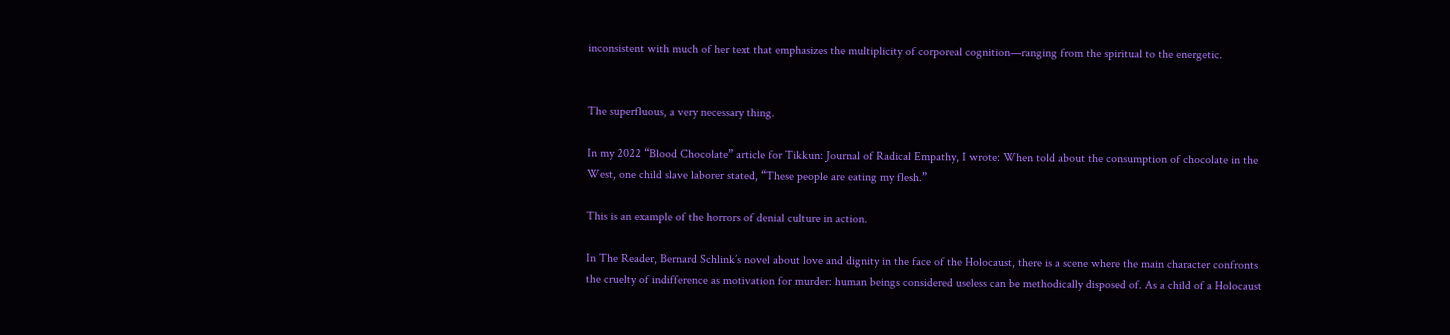inconsistent with much of her text that emphasizes the multiplicity of corporeal cognition—ranging from the spiritual to the energetic.


The superfluous, a very necessary thing.

In my 2022 “Blood Chocolate” article for Tikkun: Journal of Radical Empathy, I wrote: When told about the consumption of chocolate in the West, one child slave laborer stated, “These people are eating my flesh.”

This is an example of the horrors of denial culture in action.

In The Reader, Bernard Schlink’s novel about love and dignity in the face of the Holocaust, there is a scene where the main character confronts the cruelty of indifference as motivation for murder: human beings considered useless can be methodically disposed of. As a child of a Holocaust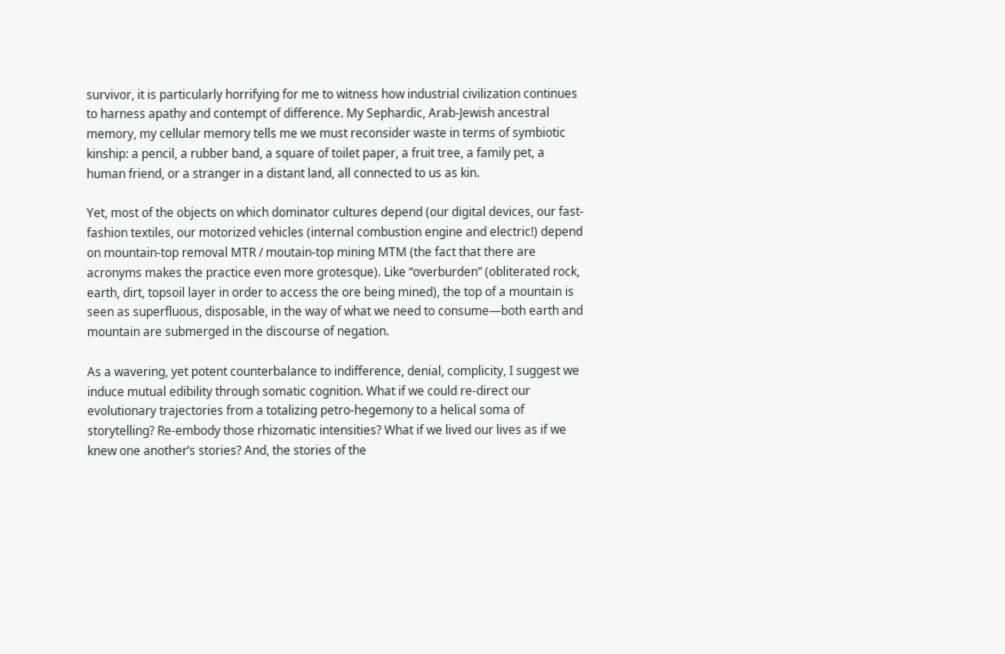survivor, it is particularly horrifying for me to witness how industrial civilization continues to harness apathy and contempt of difference. My Sephardic, Arab-Jewish ancestral memory, my cellular memory tells me we must reconsider waste in terms of symbiotic kinship: a pencil, a rubber band, a square of toilet paper, a fruit tree, a family pet, a human friend, or a stranger in a distant land, all connected to us as kin.

Yet, most of the objects on which dominator cultures depend (our digital devices, our fast-fashion textiles, our motorized vehicles (internal combustion engine and electric!) depend on mountain-top removal MTR / moutain-top mining MTM (the fact that there are acronyms makes the practice even more grotesque). Like “overburden” (obliterated rock, earth, dirt, topsoil layer in order to access the ore being mined), the top of a mountain is seen as superfluous, disposable, in the way of what we need to consume—both earth and mountain are submerged in the discourse of negation.

As a wavering, yet potent counterbalance to indifference, denial, complicity, I suggest we induce mutual edibility through somatic cognition. What if we could re-direct our evolutionary trajectories from a totalizing petro-hegemony to a helical soma of storytelling? Re-embody those rhizomatic intensities? What if we lived our lives as if we knew one another’s stories? And, the stories of the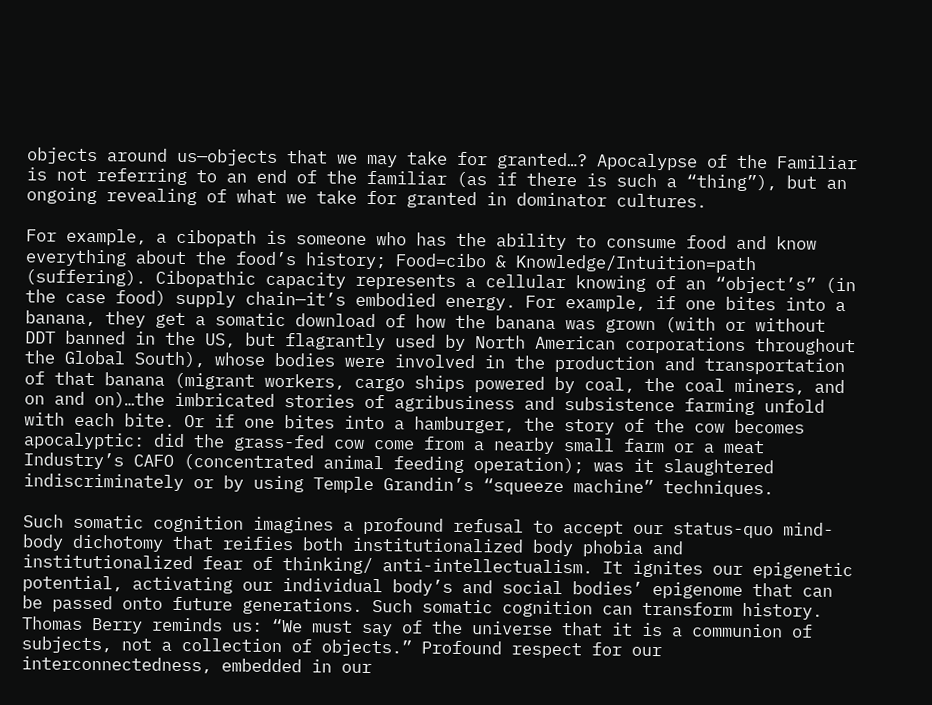objects around us—objects that we may take for granted…? Apocalypse of the Familiar is not referring to an end of the familiar (as if there is such a “thing”), but an ongoing revealing of what we take for granted in dominator cultures.

For example, a cibopath is someone who has the ability to consume food and know everything about the food’s history; Food=cibo & Knowledge/Intuition=path (suffering). Cibopathic capacity represents a cellular knowing of an “object’s” (in the case food) supply chain—it’s embodied energy. For example, if one bites into a banana, they get a somatic download of how the banana was grown (with or without DDT banned in the US, but flagrantly used by North American corporations throughout the Global South), whose bodies were involved in the production and transportation of that banana (migrant workers, cargo ships powered by coal, the coal miners, and on and on)…the imbricated stories of agribusiness and subsistence farming unfold with each bite. Or if one bites into a hamburger, the story of the cow becomes apocalyptic: did the grass-fed cow come from a nearby small farm or a meat Industry’s CAFO (concentrated animal feeding operation); was it slaughtered indiscriminately or by using Temple Grandin’s “squeeze machine” techniques.

Such somatic cognition imagines a profound refusal to accept our status-quo mind-body dichotomy that reifies both institutionalized body phobia and institutionalized fear of thinking/ anti-intellectualism. It ignites our epigenetic potential, activating our individual body’s and social bodies’ epigenome that can be passed onto future generations. Such somatic cognition can transform history. Thomas Berry reminds us: “We must say of the universe that it is a communion of subjects, not a collection of objects.” Profound respect for our interconnectedness, embedded in our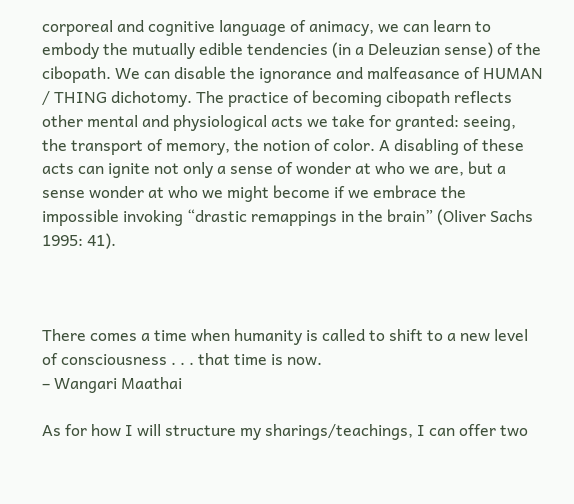corporeal and cognitive language of animacy, we can learn to embody the mutually edible tendencies (in a Deleuzian sense) of the cibopath. We can disable the ignorance and malfeasance of HUMAN / THING dichotomy. The practice of becoming cibopath reflects other mental and physiological acts we take for granted: seeing, the transport of memory, the notion of color. A disabling of these acts can ignite not only a sense of wonder at who we are, but a sense wonder at who we might become if we embrace the impossible invoking “drastic remappings in the brain” (Oliver Sachs 1995: 41).



There comes a time when humanity is called to shift to a new level of consciousness . . . that time is now.
– Wangari Maathai

As for how I will structure my sharings/teachings, I can offer two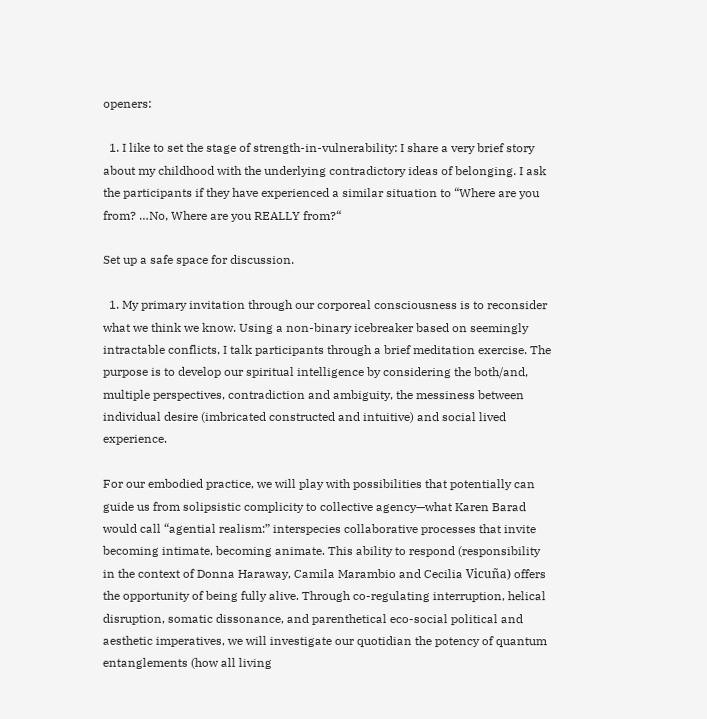openers:

  1. I like to set the stage of strength-in-vulnerability: I share a very brief story about my childhood with the underlying contradictory ideas of belonging. I ask the participants if they have experienced a similar situation to “Where are you from? …No, Where are you REALLY from?“

Set up a safe space for discussion.

  1. My primary invitation through our corporeal consciousness is to reconsider what we think we know. Using a non-binary icebreaker based on seemingly intractable conflicts, I talk participants through a brief meditation exercise. The purpose is to develop our spiritual intelligence by considering the both/and, multiple perspectives, contradiction and ambiguity, the messiness between individual desire (imbricated constructed and intuitive) and social lived experience.

For our embodied practice, we will play with possibilities that potentially can guide us from solipsistic complicity to collective agency—what Karen Barad would call “agential realism:” interspecies collaborative processes that invite becoming intimate, becoming animate. This ability to respond (responsibility in the context of Donna Haraway, Camila Marambio and Cecilia Vicuña) offers the opportunity of being fully alive. Through co-regulating interruption, helical disruption, somatic dissonance, and parenthetical eco-social political and aesthetic imperatives, we will investigate our quotidian the potency of quantum entanglements (how all living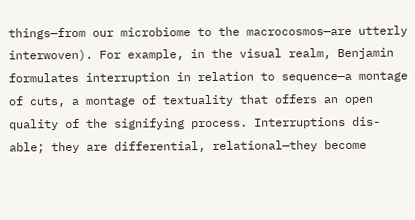things—from our microbiome to the macrocosmos—are utterly interwoven). For example, in the visual realm, Benjamin formulates interruption in relation to sequence—a montage of cuts, a montage of textuality that offers an open quality of the signifying process. Interruptions dis-able; they are differential, relational—they become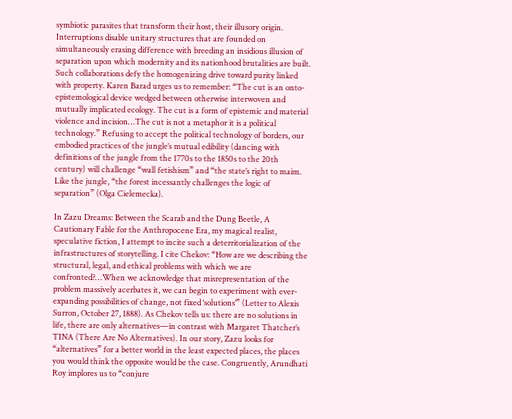symbiotic parasites that transform their host, their illusory origin. Interruptions disable unitary structures that are founded on simultaneously erasing difference with breeding an insidious illusion of separation upon which modernity and its nationhood brutalities are built. Such collaborations defy the homogenizing drive toward purity linked with property. Karen Barad urges us to remember: “The cut is an onto-epistemological device wedged between otherwise interwoven and mutually implicated ecology. The cut is a form of epistemic and material violence and incision…The cut is not a metaphor it is a political technology.” Refusing to accept the political technology of borders, our embodied practices of the jungle’s mutual edibility (dancing with definitions of the jungle from the 1770s to the 1850s to the 20th century) will challenge “wall fetishism” and “the state’s right to maim. Like the jungle, “the forest incessantly challenges the logic of separation” (Olga Cielemecka).

In Zazu Dreams: Between the Scarab and the Dung Beetle, A Cautionary Fable for the Anthropocene Era, my magical realist, speculative fiction, I attempt to incite such a deterritorialization of the infrastructures of storytelling. I cite Chekov: “How are we describing the structural, legal, and ethical problems with which we are confronted?…When we acknowledge that misrepresentation of the problem massively acerbates it, we can begin to experiment with ever-expanding possibilities of change, not fixed ‘solutions’” (Letter to Alexis Surron, October 27, 1888). As Chekov tells us: there are no solutions in life, there are only alternatives—in contrast with Margaret Thatcher’s TINA (There Are No Alternatives). In our story, Zazu looks for “alternatives” for a better world in the least expected places, the places you would think the opposite would be the case. Congruently, Arundhati Roy implores us to “conjure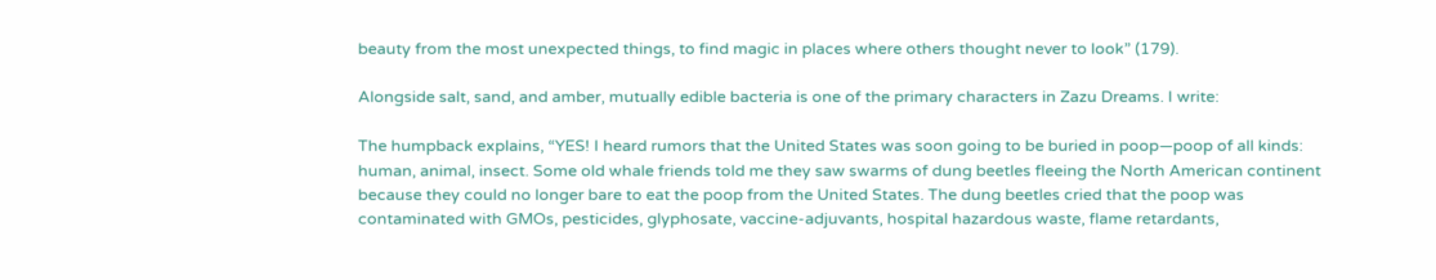beauty from the most unexpected things, to find magic in places where others thought never to look” (179).

Alongside salt, sand, and amber, mutually edible bacteria is one of the primary characters in Zazu Dreams. I write:

The humpback explains, “YES! I heard rumors that the United States was soon going to be buried in poop—poop of all kinds: human, animal, insect. Some old whale friends told me they saw swarms of dung beetles fleeing the North American continent because they could no longer bare to eat the poop from the United States. The dung beetles cried that the poop was contaminated with GMOs, pesticides, glyphosate, vaccine-adjuvants, hospital hazardous waste, flame retardants,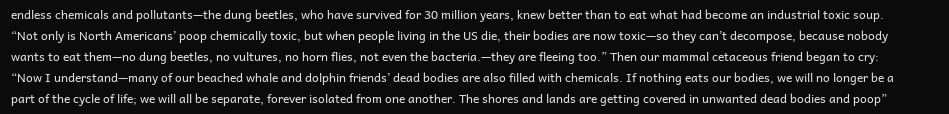endless chemicals and pollutants—the dung beetles, who have survived for 30 million years, knew better than to eat what had become an industrial toxic soup. “Not only is North Americans’ poop chemically toxic, but when people living in the US die, their bodies are now toxic—so they can’t decompose, because nobody wants to eat them—no dung beetles, no vultures, no horn flies, not even the bacteria.—they are fleeing too.” Then our mammal cetaceous friend began to cry: “Now I understand—many of our beached whale and dolphin friends’ dead bodies are also filled with chemicals. If nothing eats our bodies, we will no longer be a part of the cycle of life; we will all be separate, forever isolated from one another. The shores and lands are getting covered in unwanted dead bodies and poop”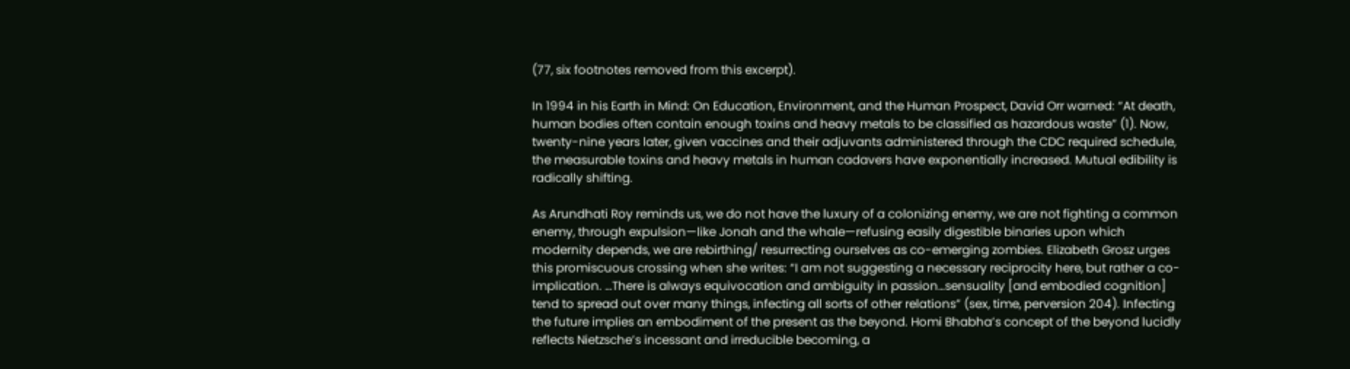(77, six footnotes removed from this excerpt).

In 1994 in his Earth in Mind: On Education, Environment, and the Human Prospect, David Orr warned: “At death, human bodies often contain enough toxins and heavy metals to be classified as hazardous waste” (1). Now, twenty-nine years later, given vaccines and their adjuvants administered through the CDC required schedule, the measurable toxins and heavy metals in human cadavers have exponentially increased. Mutual edibility is radically shifting.

As Arundhati Roy reminds us, we do not have the luxury of a colonizing enemy, we are not fighting a common enemy, through expulsion—like Jonah and the whale—refusing easily digestible binaries upon which modernity depends, we are rebirthing/ resurrecting ourselves as co-emerging zombies. Elizabeth Grosz urges this promiscuous crossing when she writes: “I am not suggesting a necessary reciprocity here, but rather a co-implication. …There is always equivocation and ambiguity in passion…sensuality [and embodied cognition] tend to spread out over many things, infecting all sorts of other relations” (sex, time, perversion 204). Infecting the future implies an embodiment of the present as the beyond. Homi Bhabha’s concept of the beyond lucidly reflects Nietzsche’s incessant and irreducible becoming, a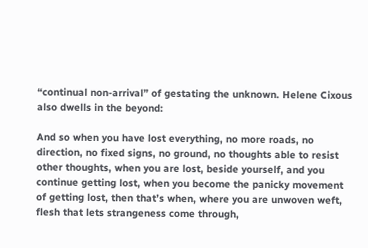“continual non-arrival” of gestating the unknown. Helene Cixous also dwells in the beyond:

And so when you have lost everything, no more roads, no direction, no fixed signs, no ground, no thoughts able to resist other thoughts, when you are lost, beside yourself, and you continue getting lost, when you become the panicky movement of getting lost, then that’s when, where you are unwoven weft, flesh that lets strangeness come through,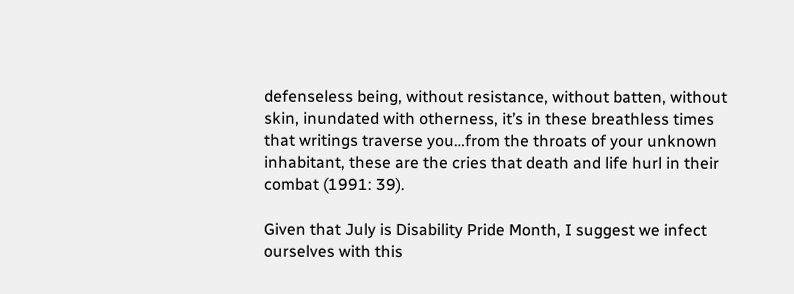defenseless being, without resistance, without batten, without skin, inundated with otherness, it’s in these breathless times that writings traverse you…from the throats of your unknown inhabitant, these are the cries that death and life hurl in their combat (1991: 39).

Given that July is Disability Pride Month, I suggest we infect ourselves with this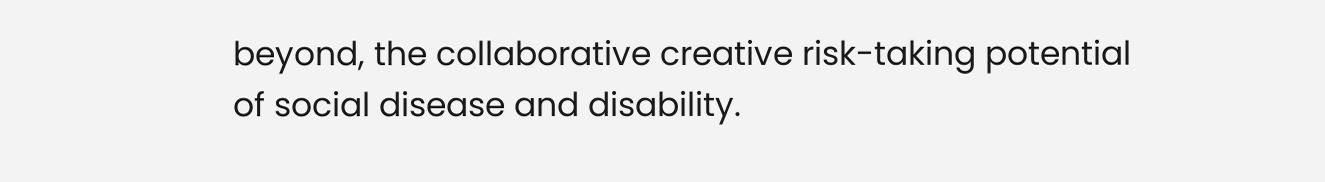beyond, the collaborative creative risk-taking potential of social disease and disability.